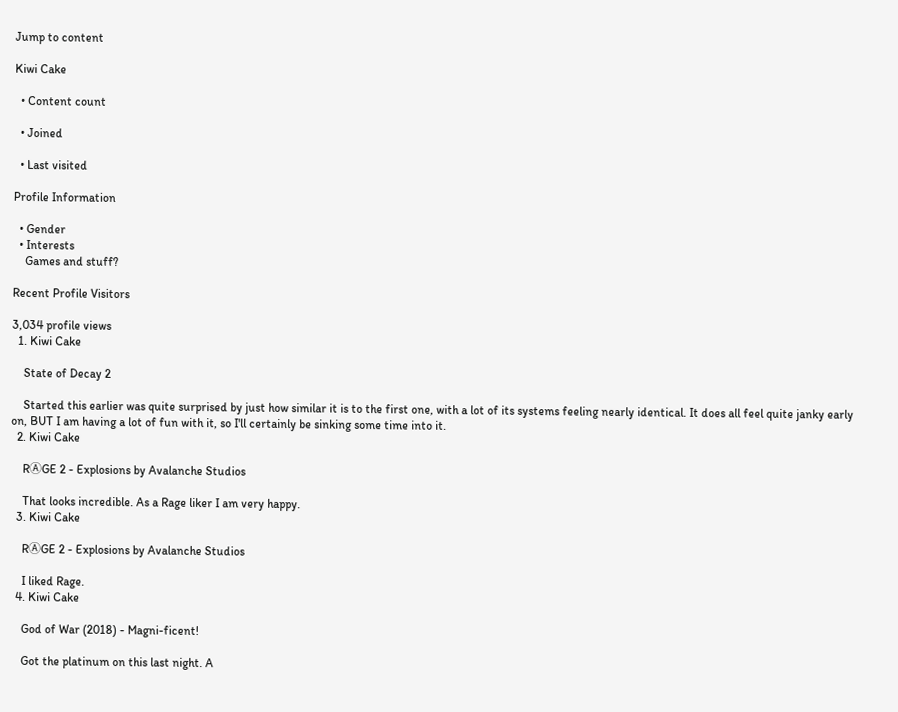Jump to content

Kiwi Cake

  • Content count

  • Joined

  • Last visited

Profile Information

  • Gender
  • Interests
    Games and stuff?

Recent Profile Visitors

3,034 profile views
  1. Kiwi Cake

    State of Decay 2

    Started this earlier was quite surprised by just how similar it is to the first one, with a lot of its systems feeling nearly identical. It does all feel quite janky early on, BUT I am having a lot of fun with it, so I'll certainly be sinking some time into it.
  2. Kiwi Cake

    RⒶGE 2 - Explosions by Avalanche Studios

    That looks incredible. As a Rage liker I am very happy.
  3. Kiwi Cake

    RⒶGE 2 - Explosions by Avalanche Studios

    I liked Rage.
  4. Kiwi Cake

    God of War (2018) - Magni-ficent!

    Got the platinum on this last night. A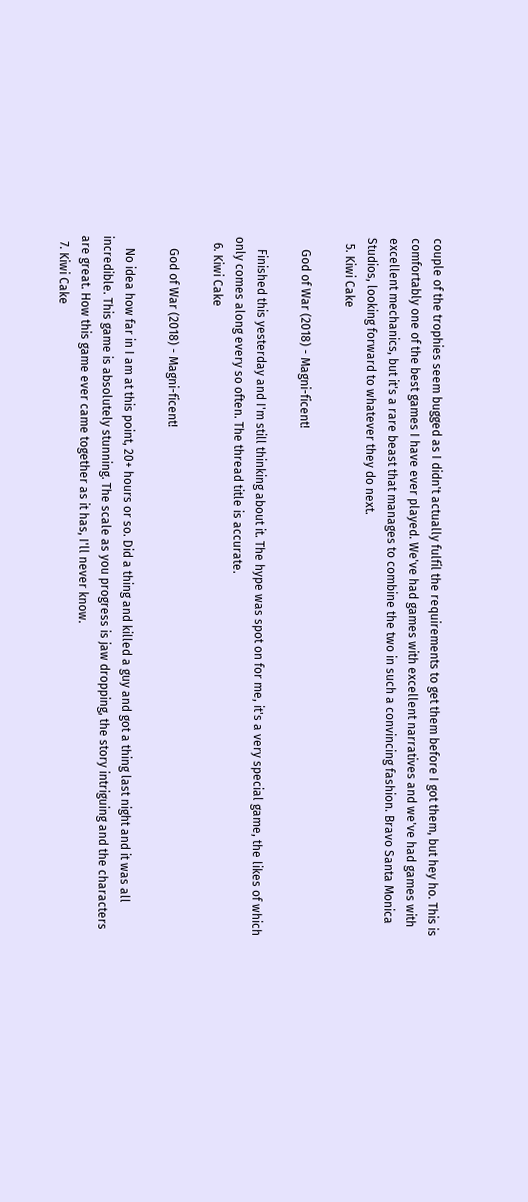couple of the trophies seem bugged as I didn't actually fulfil the requirements to get them before I got them, but hey ho. This is comfortably one of the best games I have ever played. We've had games with excellent narratives and we've had games with excellent mechanics, but it's a rare beast that manages to combine the two in such a convincing fashion. Bravo Santa Monica Studios, looking forward to whatever they do next.
  5. Kiwi Cake

    God of War (2018) - Magni-ficent!

    Finished this yesterday and I'm still thinking about it. The hype was spot on for me, it's a very special game, the likes of which only comes along every so often. The thread title is accurate.
  6. Kiwi Cake

    God of War (2018) - Magni-ficent!

    No idea how far in I am at this point, 20+ hours or so. Did a thing and killed a guy and got a thing last night and it was all incredible. This game is absolutely stunning. The scale as you progress is jaw dropping, the story intriguing and the characters are great. How this game ever came together as it has, I'll never know.
  7. Kiwi Cake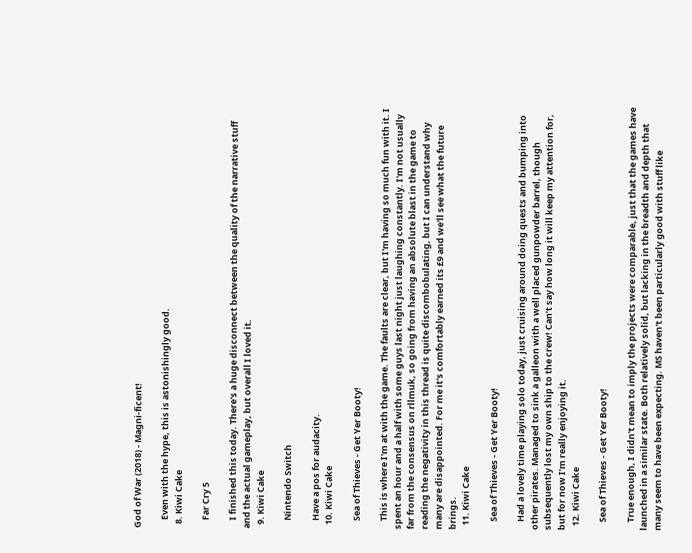God of War (2018) - Magni-ficent!

    Even with the hype, this is astonishingly good.
  8. Kiwi Cake

    Far Cry 5

    I finished this today. There's a huge disconnect between the quality of the narrative stuff and the actual gameplay, but overall I loved it.
  9. Kiwi Cake

    Nintendo Switch

    Have a pos for audacity.
  10. Kiwi Cake

    Sea of Thieves - Get Yer Booty!

    This is where I'm at with the game. The faults are clear, but I'm having so much fun with it. I spent an hour and a half with some guys last night just laughing constantly. I'm not usually far from the consensus on rllmuk, so going from having an absolute blast in the game to reading the negativity in this thread is quite discombobulating, but I can understand why many are disappointed. For me it's comfortably earned its £9 and we'll see what the future brings.
  11. Kiwi Cake

    Sea of Thieves - Get Yer Booty!

    Had a lovely time playing solo today, just cruising around doing quests and bumping into other pirates. Managed to sink a galleon with a well placed gunpowder barrel, though subsequently lost my own ship to the crew! Can’t say how long it will keep my attention for, but for now I’m really enjoying it.
  12. Kiwi Cake

    Sea of Thieves - Get Yer Booty!

    True enough, I didn't mean to imply the projects were comparable, just that the games have launched in a similar state. Both relatively solid, but lacking in the breadth and depth that many seem to have been expecting. MS haven't been particularly good with stuff like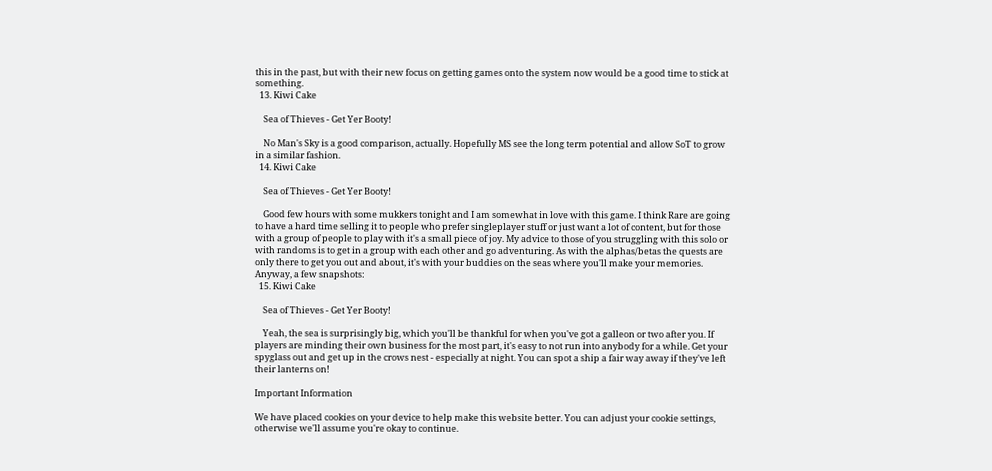this in the past, but with their new focus on getting games onto the system now would be a good time to stick at something.
  13. Kiwi Cake

    Sea of Thieves - Get Yer Booty!

    No Man's Sky is a good comparison, actually. Hopefully MS see the long term potential and allow SoT to grow in a similar fashion.
  14. Kiwi Cake

    Sea of Thieves - Get Yer Booty!

    Good few hours with some mukkers tonight and I am somewhat in love with this game. I think Rare are going to have a hard time selling it to people who prefer singleplayer stuff or just want a lot of content, but for those with a group of people to play with it's a small piece of joy. My advice to those of you struggling with this solo or with randoms is to get in a group with each other and go adventuring. As with the alphas/betas the quests are only there to get you out and about, it's with your buddies on the seas where you'll make your memories. Anyway, a few snapshots:
  15. Kiwi Cake

    Sea of Thieves - Get Yer Booty!

    Yeah, the sea is surprisingly big, which you'll be thankful for when you've got a galleon or two after you. If players are minding their own business for the most part, it's easy to not run into anybody for a while. Get your spyglass out and get up in the crows nest - especially at night. You can spot a ship a fair way away if they've left their lanterns on!

Important Information

We have placed cookies on your device to help make this website better. You can adjust your cookie settings, otherwise we'll assume you're okay to continue.